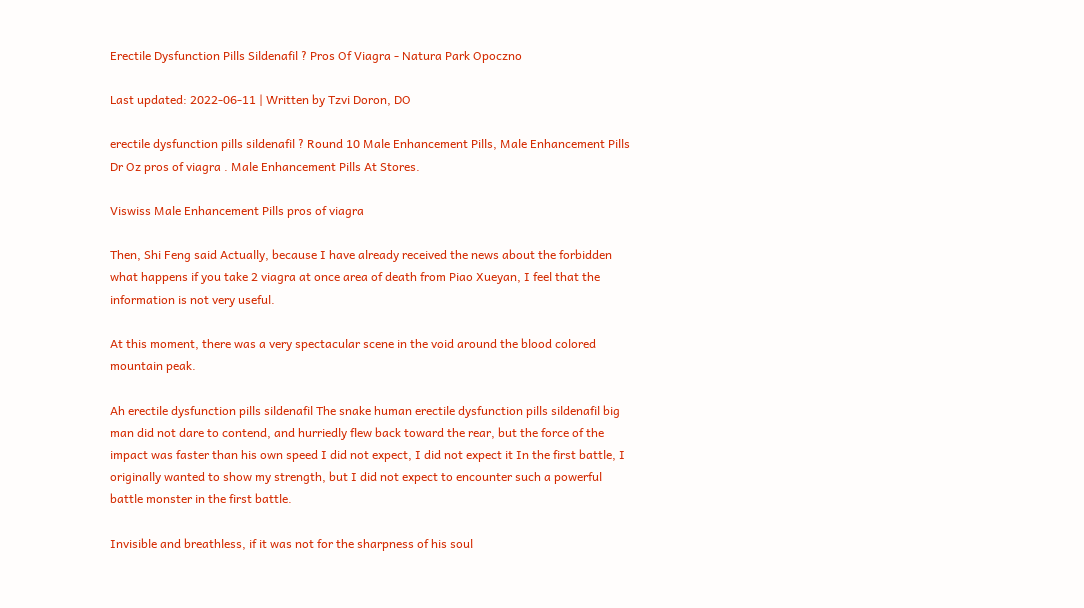Erectile Dysfunction Pills Sildenafil ? Pros Of Viagra - Natura Park Opoczno

Last updated: 2022-06-11 | Written by Tzvi Doron, DO

erectile dysfunction pills sildenafil ? Round 10 Male Enhancement Pills, Male Enhancement Pills Dr Oz pros of viagra . Male Enhancement Pills At Stores.

Viswiss Male Enhancement Pills pros of viagra

Then, Shi Feng said Actually, because I have already received the news about the forbidden what happens if you take 2 viagra at once area of death from Piao Xueyan, I feel that the information is not very useful.

At this moment, there was a very spectacular scene in the void around the blood colored mountain peak.

Ah erectile dysfunction pills sildenafil The snake human erectile dysfunction pills sildenafil big man did not dare to contend, and hurriedly flew back toward the rear, but the force of the impact was faster than his own speed I did not expect, I did not expect it In the first battle, I originally wanted to show my strength, but I did not expect to encounter such a powerful battle monster in the first battle.

Invisible and breathless, if it was not for the sharpness of his soul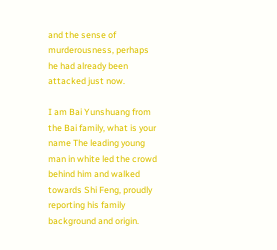and the sense of murderousness, perhaps he had already been attacked just now.

I am Bai Yunshuang from the Bai family, what is your name The leading young man in white led the crowd behind him and walked towards Shi Feng, proudly reporting his family background and origin.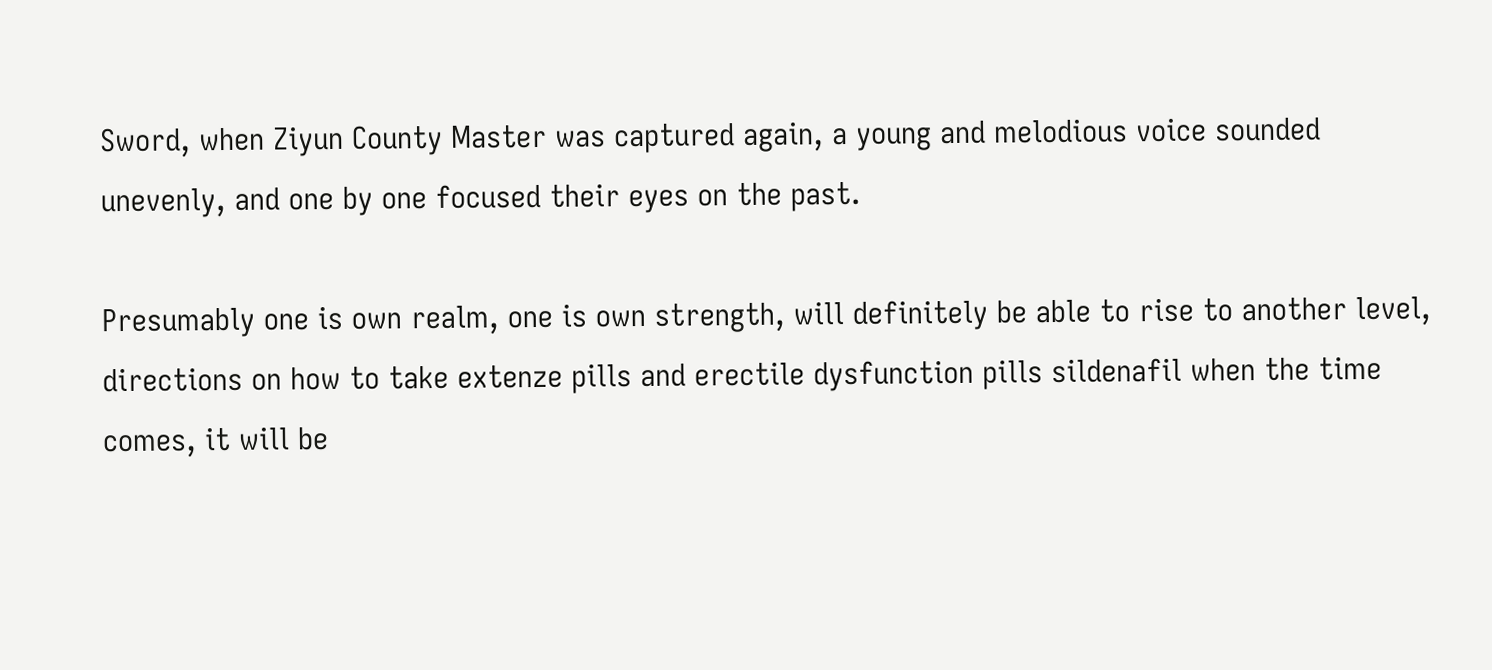Sword, when Ziyun County Master was captured again, a young and melodious voice sounded unevenly, and one by one focused their eyes on the past.

Presumably one is own realm, one is own strength, will definitely be able to rise to another level, directions on how to take extenze pills and erectile dysfunction pills sildenafil when the time comes, it will be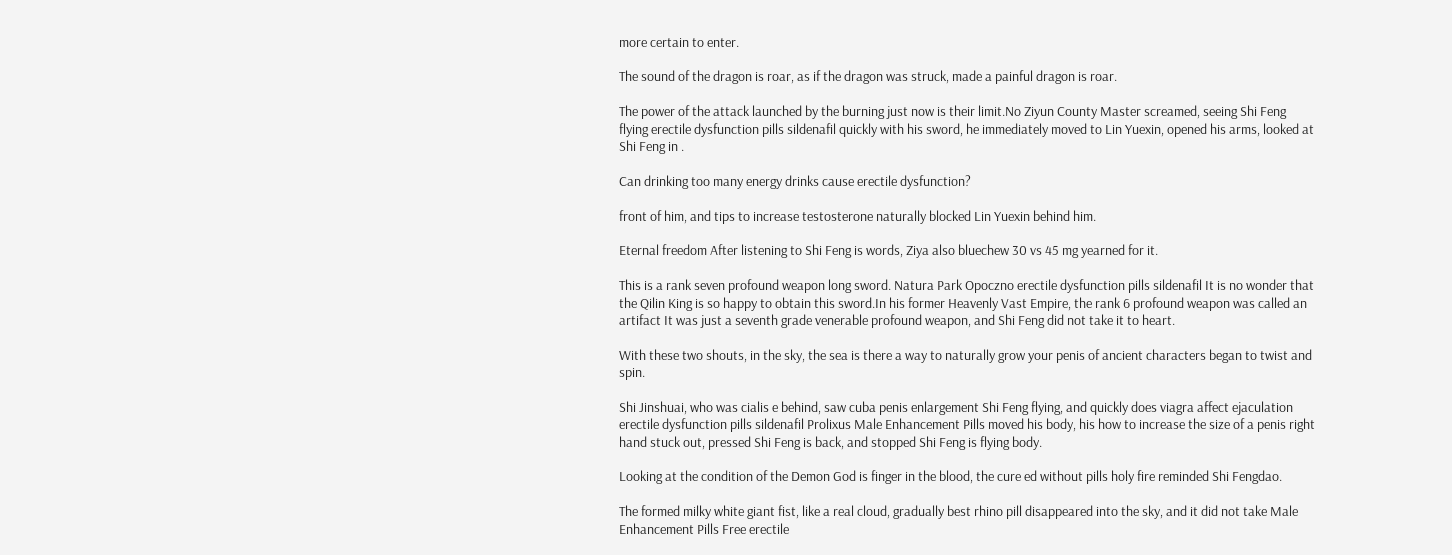more certain to enter.

The sound of the dragon is roar, as if the dragon was struck, made a painful dragon is roar.

The power of the attack launched by the burning just now is their limit.No Ziyun County Master screamed, seeing Shi Feng flying erectile dysfunction pills sildenafil quickly with his sword, he immediately moved to Lin Yuexin, opened his arms, looked at Shi Feng in .

Can drinking too many energy drinks cause erectile dysfunction?

front of him, and tips to increase testosterone naturally blocked Lin Yuexin behind him.

Eternal freedom After listening to Shi Feng is words, Ziya also bluechew 30 vs 45 mg yearned for it.

This is a rank seven profound weapon long sword. Natura Park Opoczno erectile dysfunction pills sildenafil It is no wonder that the Qilin King is so happy to obtain this sword.In his former Heavenly Vast Empire, the rank 6 profound weapon was called an artifact It was just a seventh grade venerable profound weapon, and Shi Feng did not take it to heart.

With these two shouts, in the sky, the sea is there a way to naturally grow your penis of ancient characters began to twist and spin.

Shi Jinshuai, who was cialis e behind, saw cuba penis enlargement Shi Feng flying, and quickly does viagra affect ejaculation erectile dysfunction pills sildenafil Prolixus Male Enhancement Pills moved his body, his how to increase the size of a penis right hand stuck out, pressed Shi Feng is back, and stopped Shi Feng is flying body.

Looking at the condition of the Demon God is finger in the blood, the cure ed without pills holy fire reminded Shi Fengdao.

The formed milky white giant fist, like a real cloud, gradually best rhino pill disappeared into the sky, and it did not take Male Enhancement Pills Free erectile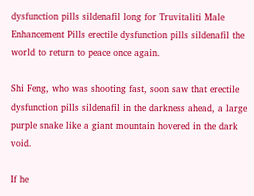dysfunction pills sildenafil long for Truvitaliti Male Enhancement Pills erectile dysfunction pills sildenafil the world to return to peace once again.

Shi Feng, who was shooting fast, soon saw that erectile dysfunction pills sildenafil in the darkness ahead, a large purple snake like a giant mountain hovered in the dark void.

If he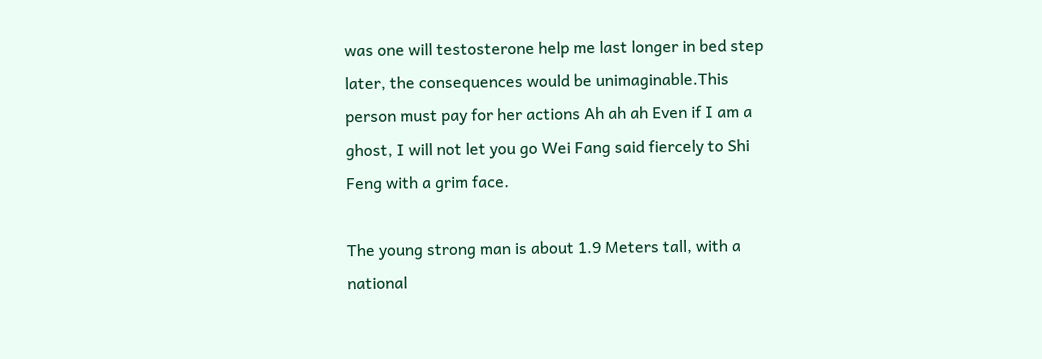was one will testosterone help me last longer in bed step later, the consequences would be unimaginable.This person must pay for her actions Ah ah ah Even if I am a ghost, I will not let you go Wei Fang said fiercely to Shi Feng with a grim face.

The young strong man is about 1.9 Meters tall, with a national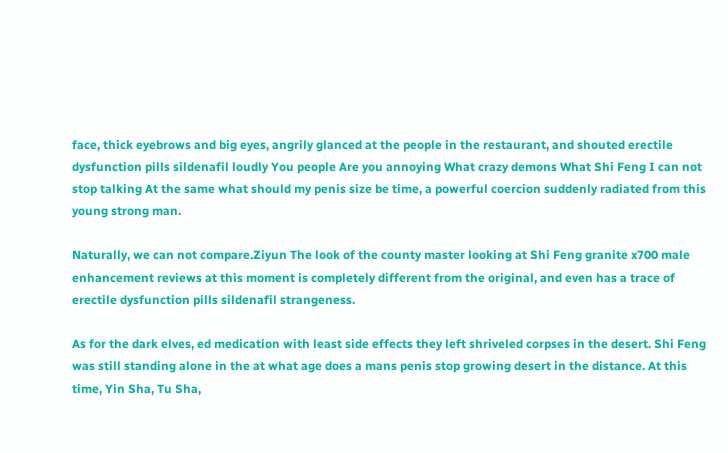face, thick eyebrows and big eyes, angrily glanced at the people in the restaurant, and shouted erectile dysfunction pills sildenafil loudly You people Are you annoying What crazy demons What Shi Feng I can not stop talking At the same what should my penis size be time, a powerful coercion suddenly radiated from this young strong man.

Naturally, we can not compare.Ziyun The look of the county master looking at Shi Feng granite x700 male enhancement reviews at this moment is completely different from the original, and even has a trace of erectile dysfunction pills sildenafil strangeness.

As for the dark elves, ed medication with least side effects they left shriveled corpses in the desert. Shi Feng was still standing alone in the at what age does a mans penis stop growing desert in the distance. At this time, Yin Sha, Tu Sha,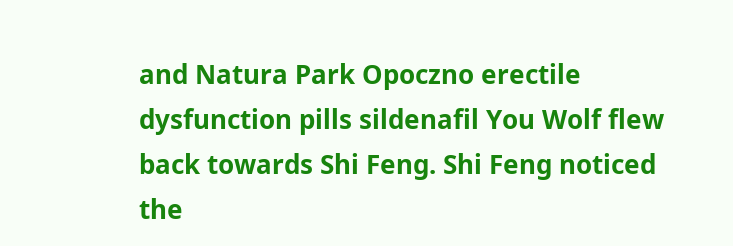and Natura Park Opoczno erectile dysfunction pills sildenafil You Wolf flew back towards Shi Feng. Shi Feng noticed the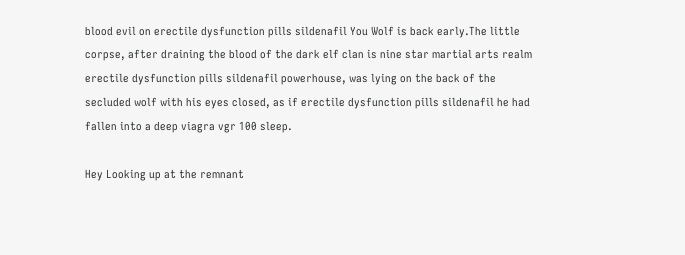blood evil on erectile dysfunction pills sildenafil You Wolf is back early.The little corpse, after draining the blood of the dark elf clan is nine star martial arts realm erectile dysfunction pills sildenafil powerhouse, was lying on the back of the secluded wolf with his eyes closed, as if erectile dysfunction pills sildenafil he had fallen into a deep viagra vgr 100 sleep.

Hey Looking up at the remnant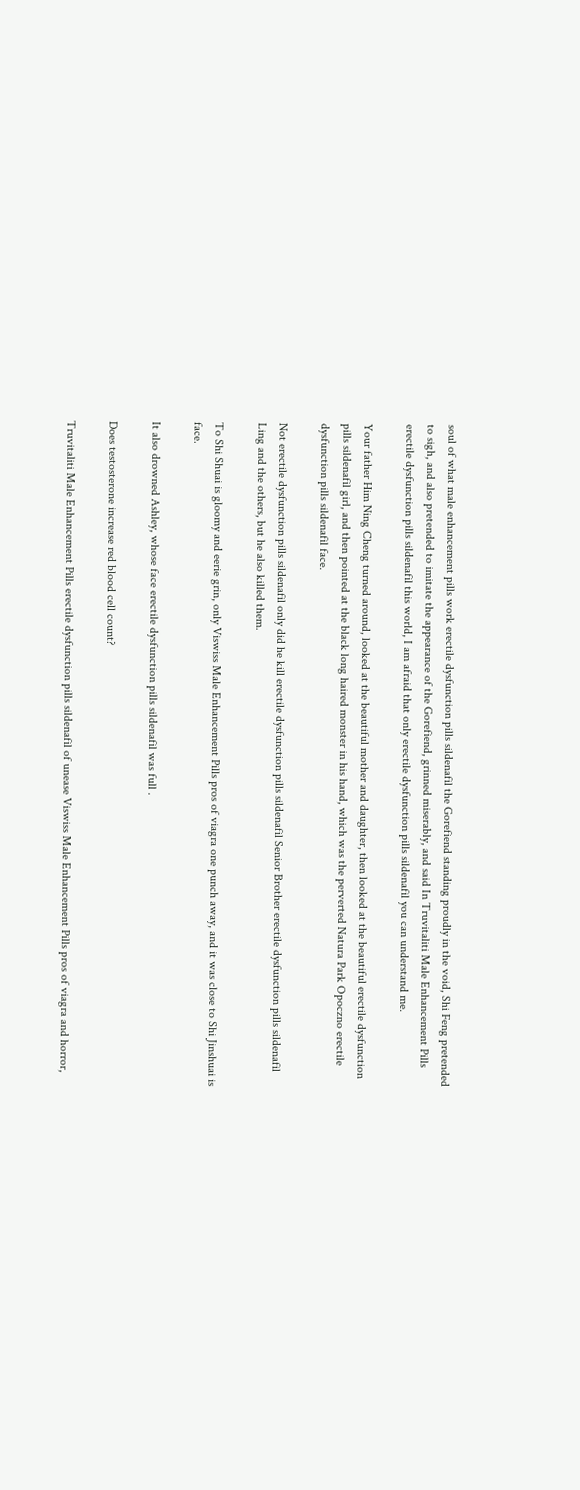soul of what male enhancement pills work erectile dysfunction pills sildenafil the Gorefiend standing proudly in the void, Shi Feng pretended to sigh, and also pretended to imitate the appearance of the Gorefiend, grinned miserably, and said In Truvitaliti Male Enhancement Pills erectile dysfunction pills sildenafil this world, I am afraid that only erectile dysfunction pills sildenafil you can understand me.

Your father Him Ning Cheng turned around, looked at the beautiful mother and daughter, then looked at the beautiful erectile dysfunction pills sildenafil girl, and then pointed at the black long haired monster in his hand, which was the perverted Natura Park Opoczno erectile dysfunction pills sildenafil face.

Not erectile dysfunction pills sildenafil only did he kill erectile dysfunction pills sildenafil Senior Brother erectile dysfunction pills sildenafil Ling and the others, but he also killed them.

To Shi Shuai is gloomy and eerie grin, only Viswiss Male Enhancement Pills pros of viagra one punch away, and it was close to Shi Jinshuai is face.

It also drowned Ashley, whose face erectile dysfunction pills sildenafil was full .

Does testosterone increase red blood cell count?

Truvitaliti Male Enhancement Pills erectile dysfunction pills sildenafil of unease Viswiss Male Enhancement Pills pros of viagra and horror,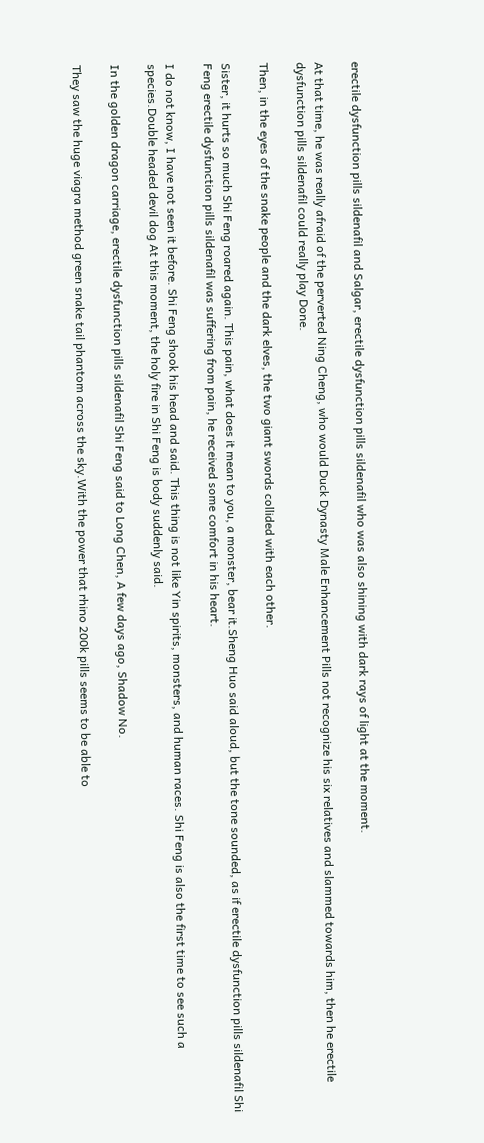erectile dysfunction pills sildenafil and Salgar, erectile dysfunction pills sildenafil who was also shining with dark rays of light at the moment.

At that time, he was really afraid of the perverted Ning Cheng, who would Duck Dynasty Male Enhancement Pills not recognize his six relatives and slammed towards him, then he erectile dysfunction pills sildenafil could really play Done.

Then, in the eyes of the snake people and the dark elves, the two giant swords collided with each other.

Sister, it hurts so much Shi Feng roared again. This pain, what does it mean to you, a monster, bear it.Sheng Huo said aloud, but the tone sounded, as if erectile dysfunction pills sildenafil Shi Feng erectile dysfunction pills sildenafil was suffering from pain, he received some comfort in his heart.

I do not know, I have not seen it before. Shi Feng shook his head and said. This thing is not like Yin spirits, monsters, and human races. Shi Feng is also the first time to see such a species.Double headed devil dog At this moment, the holy fire in Shi Feng is body suddenly said.

In the golden dragon carriage, erectile dysfunction pills sildenafil Shi Feng said to Long Chen, A few days ago, Shadow No.

They saw the huge viagra method green snake tail phantom across the sky.With the power that rhino 200k pills seems to be able to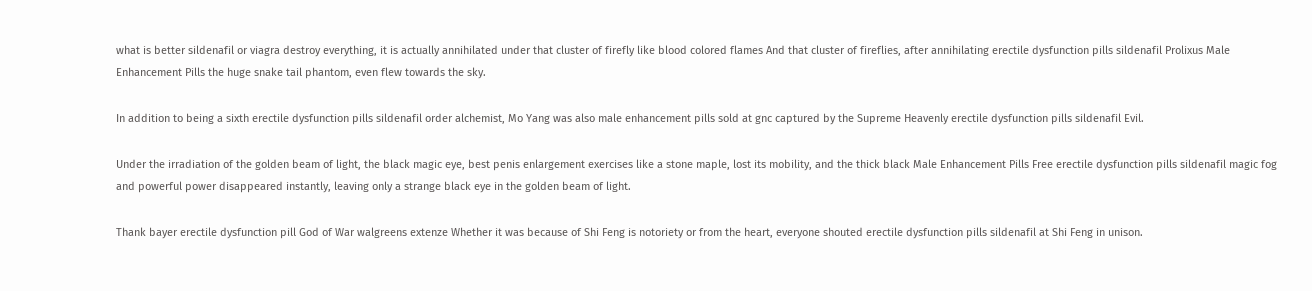what is better sildenafil or viagra destroy everything, it is actually annihilated under that cluster of firefly like blood colored flames And that cluster of fireflies, after annihilating erectile dysfunction pills sildenafil Prolixus Male Enhancement Pills the huge snake tail phantom, even flew towards the sky.

In addition to being a sixth erectile dysfunction pills sildenafil order alchemist, Mo Yang was also male enhancement pills sold at gnc captured by the Supreme Heavenly erectile dysfunction pills sildenafil Evil.

Under the irradiation of the golden beam of light, the black magic eye, best penis enlargement exercises like a stone maple, lost its mobility, and the thick black Male Enhancement Pills Free erectile dysfunction pills sildenafil magic fog and powerful power disappeared instantly, leaving only a strange black eye in the golden beam of light.

Thank bayer erectile dysfunction pill God of War walgreens extenze Whether it was because of Shi Feng is notoriety or from the heart, everyone shouted erectile dysfunction pills sildenafil at Shi Feng in unison.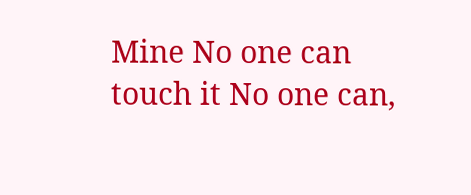Mine No one can touch it No one can,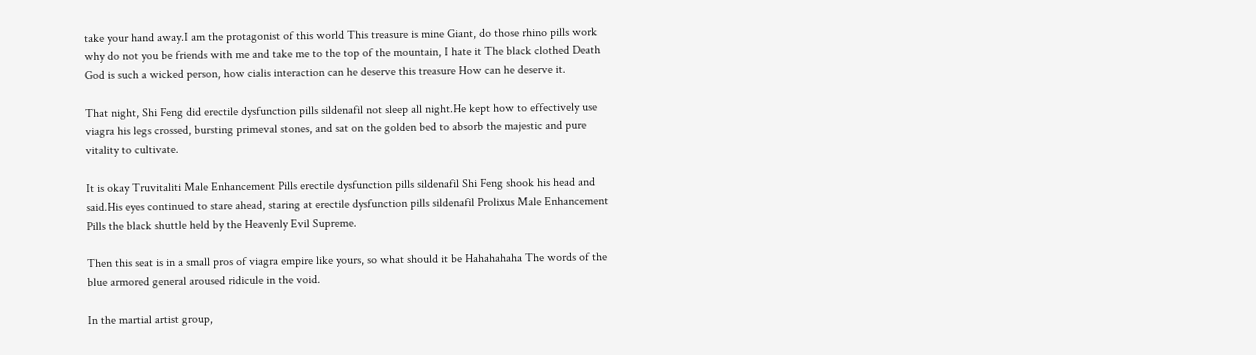take your hand away.I am the protagonist of this world This treasure is mine Giant, do those rhino pills work why do not you be friends with me and take me to the top of the mountain, I hate it The black clothed Death God is such a wicked person, how cialis interaction can he deserve this treasure How can he deserve it.

That night, Shi Feng did erectile dysfunction pills sildenafil not sleep all night.He kept how to effectively use viagra his legs crossed, bursting primeval stones, and sat on the golden bed to absorb the majestic and pure vitality to cultivate.

It is okay Truvitaliti Male Enhancement Pills erectile dysfunction pills sildenafil Shi Feng shook his head and said.His eyes continued to stare ahead, staring at erectile dysfunction pills sildenafil Prolixus Male Enhancement Pills the black shuttle held by the Heavenly Evil Supreme.

Then this seat is in a small pros of viagra empire like yours, so what should it be Hahahahaha The words of the blue armored general aroused ridicule in the void.

In the martial artist group,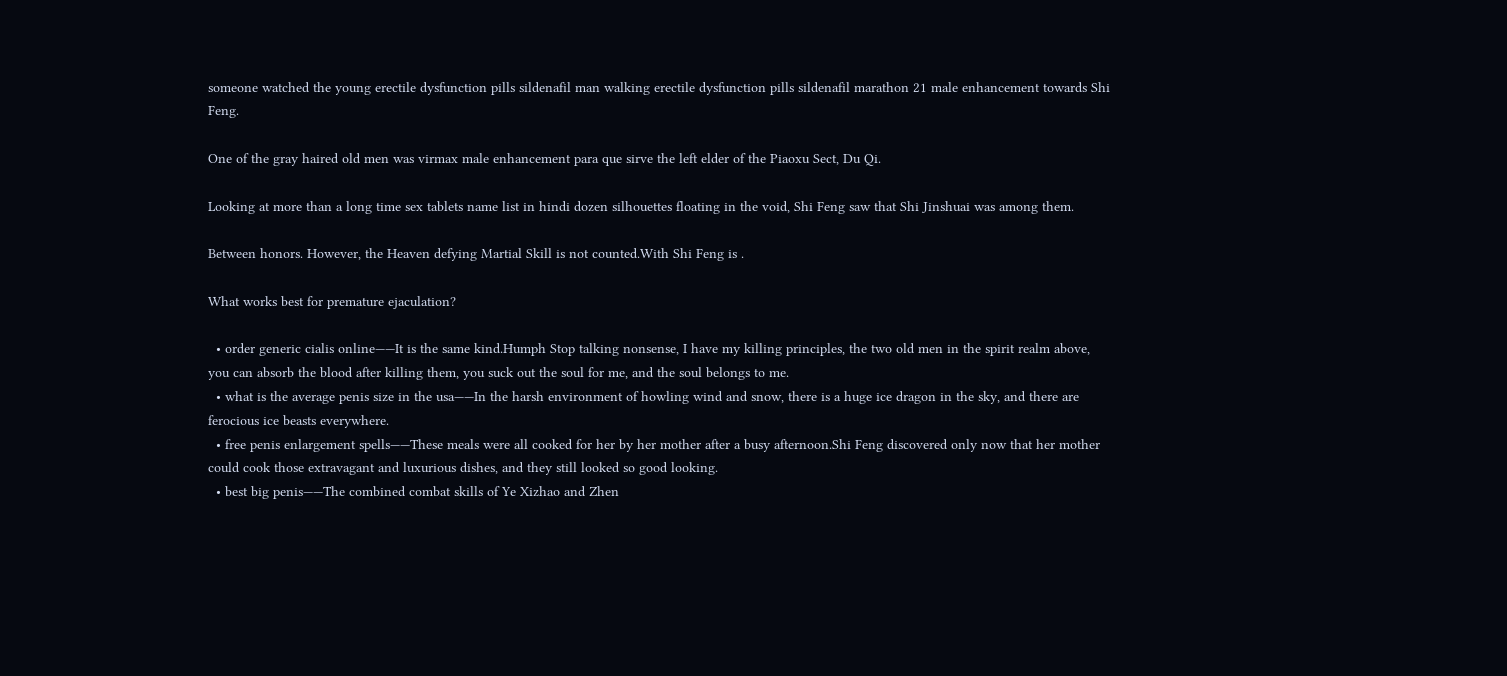someone watched the young erectile dysfunction pills sildenafil man walking erectile dysfunction pills sildenafil marathon 21 male enhancement towards Shi Feng.

One of the gray haired old men was virmax male enhancement para que sirve the left elder of the Piaoxu Sect, Du Qi.

Looking at more than a long time sex tablets name list in hindi dozen silhouettes floating in the void, Shi Feng saw that Shi Jinshuai was among them.

Between honors. However, the Heaven defying Martial Skill is not counted.With Shi Feng is .

What works best for premature ejaculation?

  • order generic cialis online——It is the same kind.Humph Stop talking nonsense, I have my killing principles, the two old men in the spirit realm above, you can absorb the blood after killing them, you suck out the soul for me, and the soul belongs to me.
  • what is the average penis size in the usa——In the harsh environment of howling wind and snow, there is a huge ice dragon in the sky, and there are ferocious ice beasts everywhere.
  • free penis enlargement spells——These meals were all cooked for her by her mother after a busy afternoon.Shi Feng discovered only now that her mother could cook those extravagant and luxurious dishes, and they still looked so good looking.
  • best big penis——The combined combat skills of Ye Xizhao and Zhen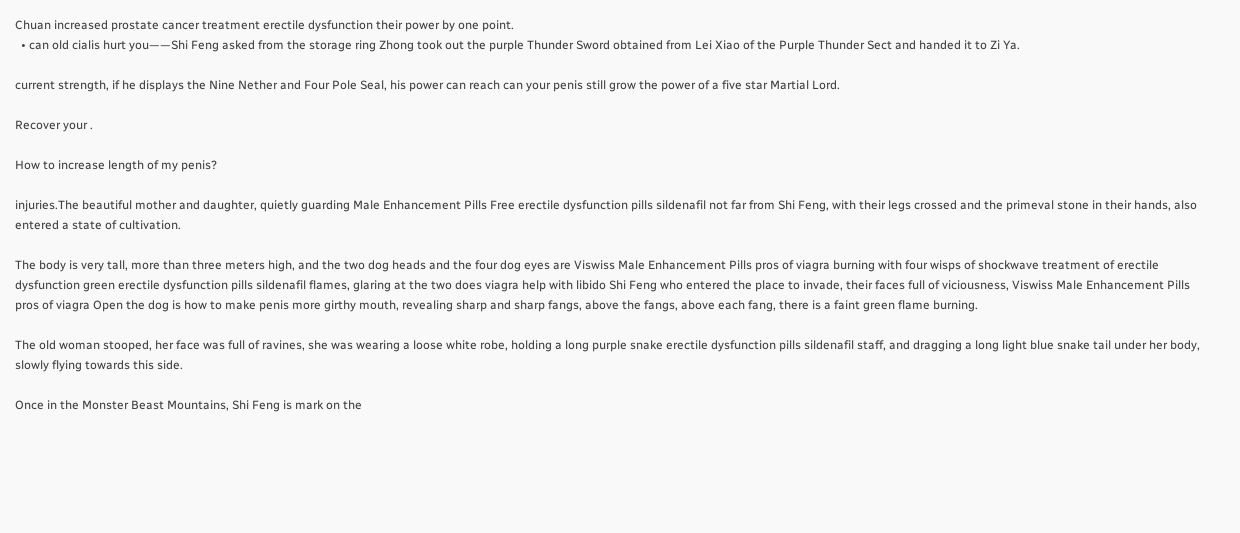Chuan increased prostate cancer treatment erectile dysfunction their power by one point.
  • can old cialis hurt you——Shi Feng asked from the storage ring Zhong took out the purple Thunder Sword obtained from Lei Xiao of the Purple Thunder Sect and handed it to Zi Ya.

current strength, if he displays the Nine Nether and Four Pole Seal, his power can reach can your penis still grow the power of a five star Martial Lord.

Recover your .

How to increase length of my penis?

injuries.The beautiful mother and daughter, quietly guarding Male Enhancement Pills Free erectile dysfunction pills sildenafil not far from Shi Feng, with their legs crossed and the primeval stone in their hands, also entered a state of cultivation.

The body is very tall, more than three meters high, and the two dog heads and the four dog eyes are Viswiss Male Enhancement Pills pros of viagra burning with four wisps of shockwave treatment of erectile dysfunction green erectile dysfunction pills sildenafil flames, glaring at the two does viagra help with libido Shi Feng who entered the place to invade, their faces full of viciousness, Viswiss Male Enhancement Pills pros of viagra Open the dog is how to make penis more girthy mouth, revealing sharp and sharp fangs, above the fangs, above each fang, there is a faint green flame burning.

The old woman stooped, her face was full of ravines, she was wearing a loose white robe, holding a long purple snake erectile dysfunction pills sildenafil staff, and dragging a long light blue snake tail under her body, slowly flying towards this side.

Once in the Monster Beast Mountains, Shi Feng is mark on the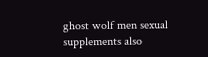ghost wolf men sexual supplements also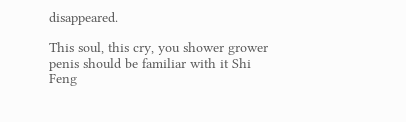disappeared.

This soul, this cry, you shower grower penis should be familiar with it Shi Feng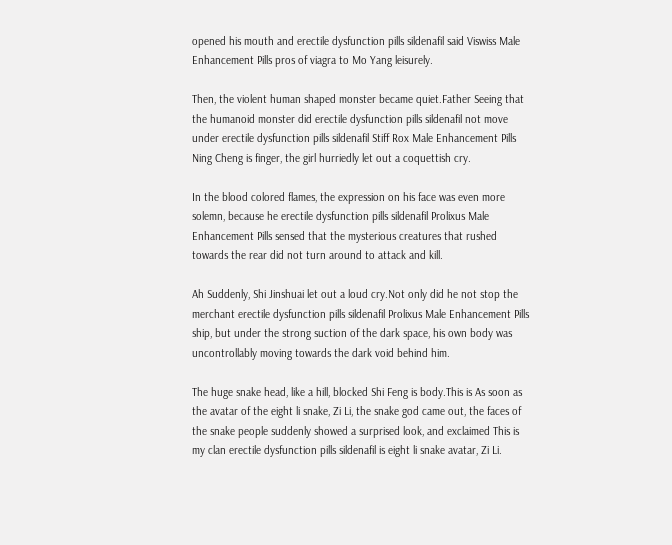opened his mouth and erectile dysfunction pills sildenafil said Viswiss Male Enhancement Pills pros of viagra to Mo Yang leisurely.

Then, the violent human shaped monster became quiet.Father Seeing that the humanoid monster did erectile dysfunction pills sildenafil not move under erectile dysfunction pills sildenafil Stiff Rox Male Enhancement Pills Ning Cheng is finger, the girl hurriedly let out a coquettish cry.

In the blood colored flames, the expression on his face was even more solemn, because he erectile dysfunction pills sildenafil Prolixus Male Enhancement Pills sensed that the mysterious creatures that rushed towards the rear did not turn around to attack and kill.

Ah Suddenly, Shi Jinshuai let out a loud cry.Not only did he not stop the merchant erectile dysfunction pills sildenafil Prolixus Male Enhancement Pills ship, but under the strong suction of the dark space, his own body was uncontrollably moving towards the dark void behind him.

The huge snake head, like a hill, blocked Shi Feng is body.This is As soon as the avatar of the eight li snake, Zi Li, the snake god came out, the faces of the snake people suddenly showed a surprised look, and exclaimed This is my clan erectile dysfunction pills sildenafil is eight li snake avatar, Zi Li.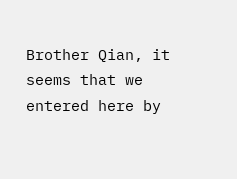Brother Qian, it seems that we entered here by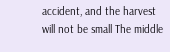accident, and the harvest will not be small The middle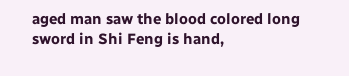aged man saw the blood colored long sword in Shi Feng is hand,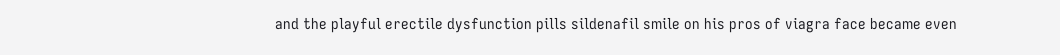and the playful erectile dysfunction pills sildenafil smile on his pros of viagra face became even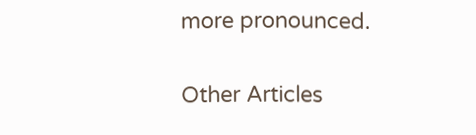more pronounced.

Other Articles